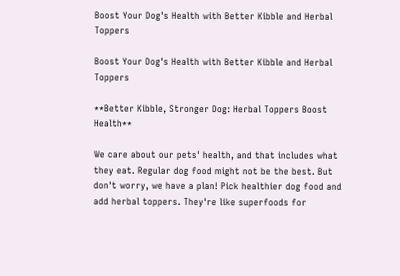Boost Your Dog's Health with Better Kibble and Herbal Toppers

Boost Your Dog's Health with Better Kibble and Herbal Toppers

**Better Kibble, Stronger Dog: Herbal Toppers Boost Health**

We care about our pets' health, and that includes what they eat. Regular dog food might not be the best. But don't worry, we have a plan! Pick healthier dog food and add herbal toppers. They're like superfoods for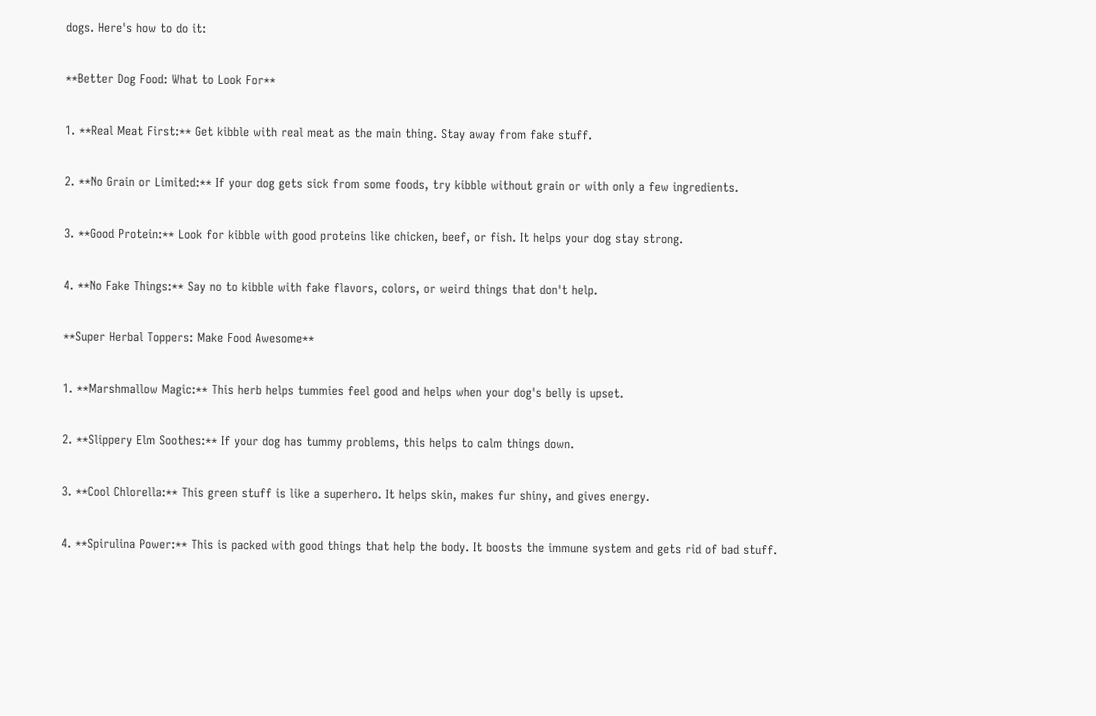dogs. Here's how to do it:

**Better Dog Food: What to Look For**

1. **Real Meat First:** Get kibble with real meat as the main thing. Stay away from fake stuff.

2. **No Grain or Limited:** If your dog gets sick from some foods, try kibble without grain or with only a few ingredients.

3. **Good Protein:** Look for kibble with good proteins like chicken, beef, or fish. It helps your dog stay strong.

4. **No Fake Things:** Say no to kibble with fake flavors, colors, or weird things that don't help.

**Super Herbal Toppers: Make Food Awesome**

1. **Marshmallow Magic:** This herb helps tummies feel good and helps when your dog's belly is upset.

2. **Slippery Elm Soothes:** If your dog has tummy problems, this helps to calm things down.

3. **Cool Chlorella:** This green stuff is like a superhero. It helps skin, makes fur shiny, and gives energy.

4. **Spirulina Power:** This is packed with good things that help the body. It boosts the immune system and gets rid of bad stuff.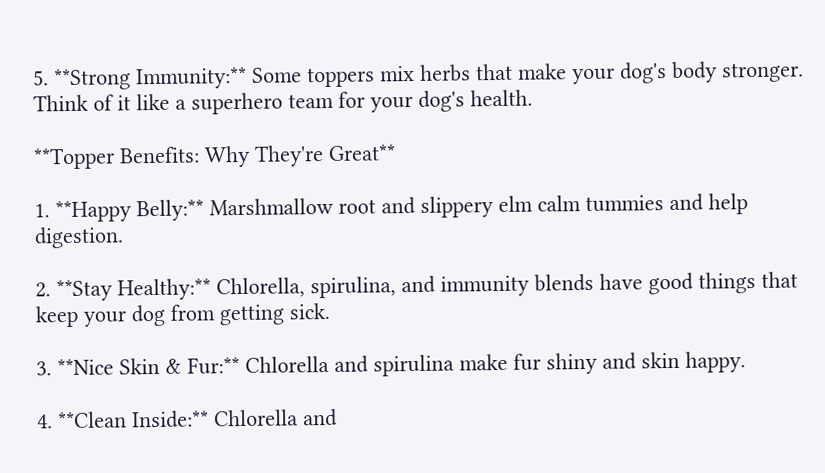5. **Strong Immunity:** Some toppers mix herbs that make your dog's body stronger. Think of it like a superhero team for your dog's health.

**Topper Benefits: Why They're Great**

1. **Happy Belly:** Marshmallow root and slippery elm calm tummies and help digestion.

2. **Stay Healthy:** Chlorella, spirulina, and immunity blends have good things that keep your dog from getting sick.

3. **Nice Skin & Fur:** Chlorella and spirulina make fur shiny and skin happy.

4. **Clean Inside:** Chlorella and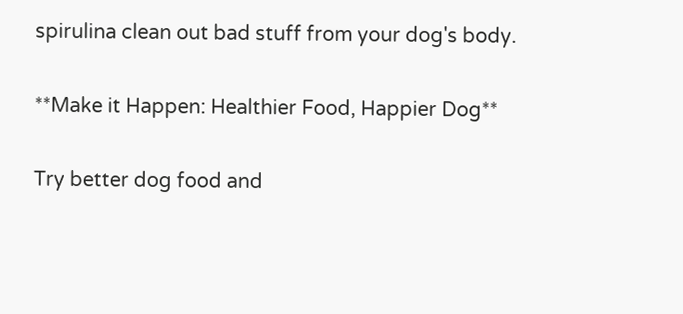spirulina clean out bad stuff from your dog's body.

**Make it Happen: Healthier Food, Happier Dog**

Try better dog food and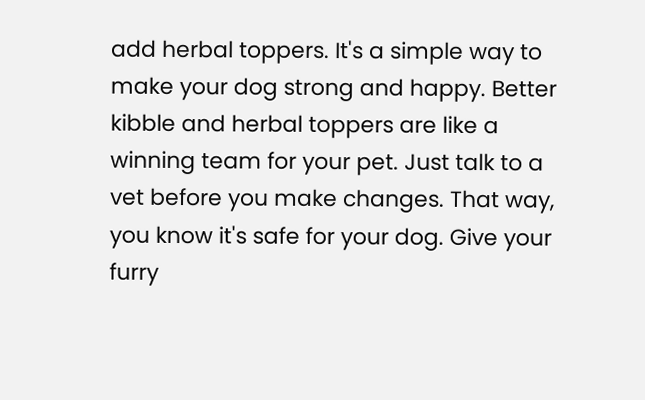add herbal toppers. It's a simple way to make your dog strong and happy. Better kibble and herbal toppers are like a winning team for your pet. Just talk to a vet before you make changes. That way, you know it's safe for your dog. Give your furry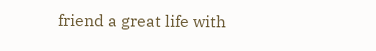friend a great life with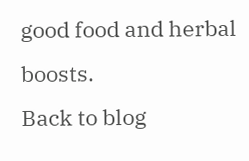good food and herbal boosts.
Back to blog